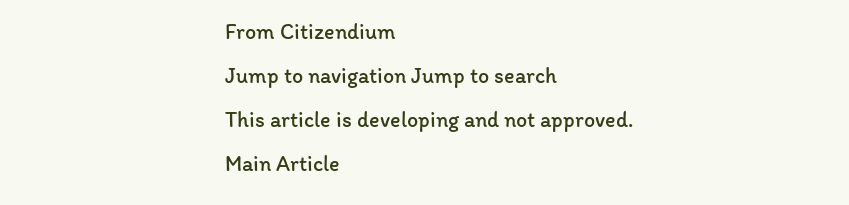From Citizendium
Jump to navigation Jump to search
This article is developing and not approved.
Main Article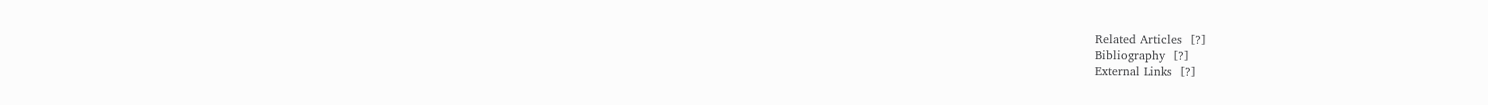Related Articles  [?]
Bibliography  [?]
External Links  [?]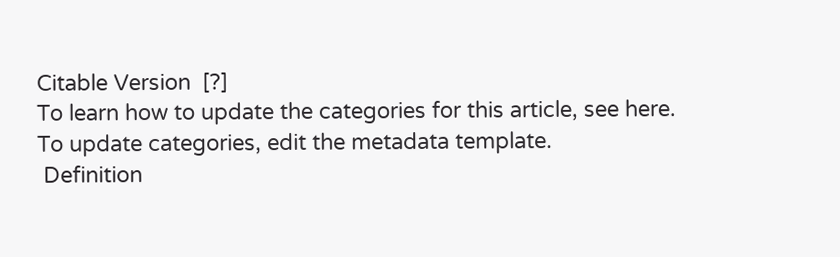Citable Version  [?]
To learn how to update the categories for this article, see here. To update categories, edit the metadata template.
 Definition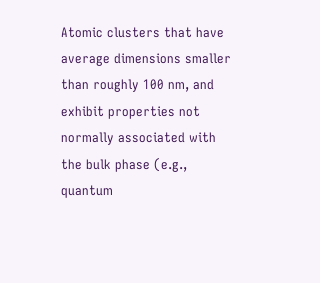Atomic clusters that have average dimensions smaller than roughly 100 nm, and exhibit properties not normally associated with the bulk phase (e.g., quantum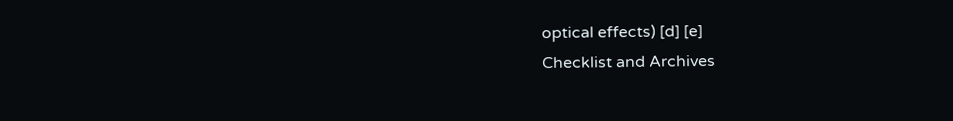optical effects) [d] [e]
Checklist and Archives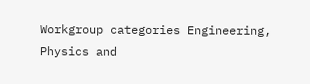Workgroup categories Engineering, Physics and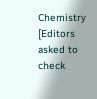Chemistry [Editors asked to check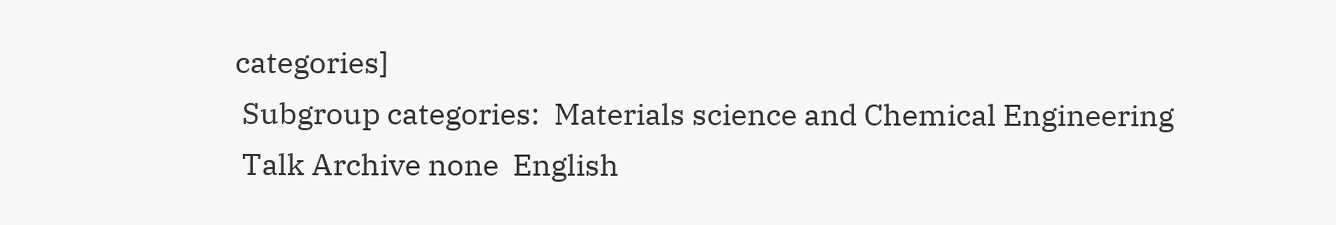categories]
 Subgroup categories:  Materials science and Chemical Engineering
 Talk Archive none  English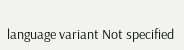language variant Not specified